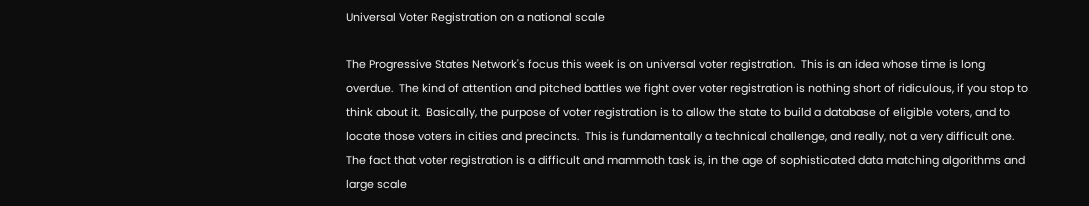Universal Voter Registration on a national scale

The Progressive States Network's focus this week is on universal voter registration.  This is an idea whose time is long overdue.  The kind of attention and pitched battles we fight over voter registration is nothing short of ridiculous, if you stop to think about it.  Basically, the purpose of voter registration is to allow the state to build a database of eligible voters, and to locate those voters in cities and precincts.  This is fundamentally a technical challenge, and really, not a very difficult one.  The fact that voter registration is a difficult and mammoth task is, in the age of sophisticated data matching algorithms and large scale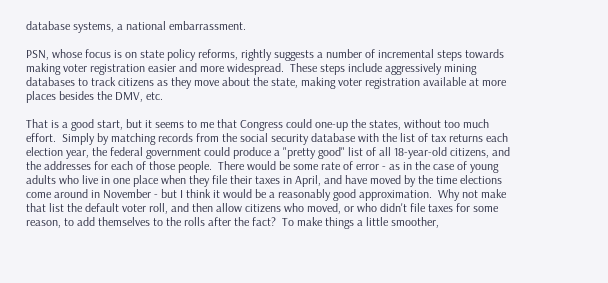database systems, a national embarrassment.

PSN, whose focus is on state policy reforms, rightly suggests a number of incremental steps towards making voter registration easier and more widespread.  These steps include aggressively mining databases to track citizens as they move about the state, making voter registration available at more places besides the DMV, etc.

That is a good start, but it seems to me that Congress could one-up the states, without too much effort.  Simply by matching records from the social security database with the list of tax returns each election year, the federal government could produce a "pretty good" list of all 18-year-old citizens, and the addresses for each of those people.  There would be some rate of error - as in the case of young adults who live in one place when they file their taxes in April, and have moved by the time elections come around in November - but I think it would be a reasonably good approximation.  Why not make that list the default voter roll, and then allow citizens who moved, or who didn't file taxes for some reason, to add themselves to the rolls after the fact?  To make things a little smoother,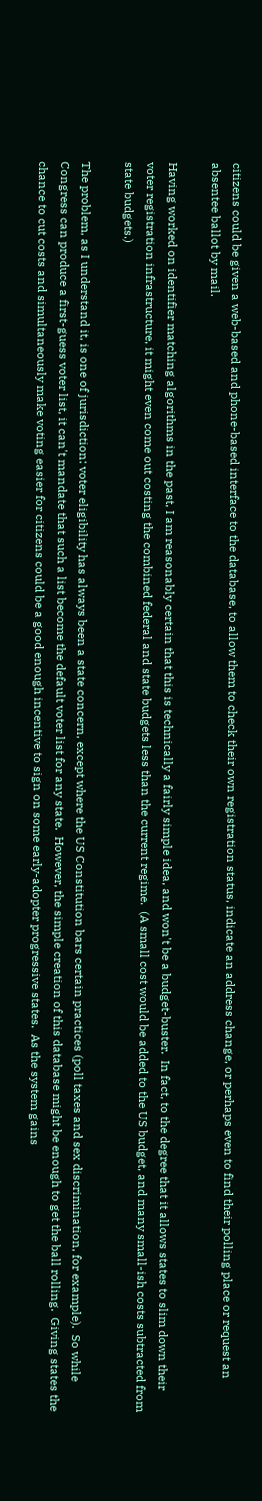citizens could be given a web-based and phone-based interface to the database, to allow them to check their own registration status, indicate an address change, or perhaps even to find their polling place or request an absentee ballot by mail.

Having worked on identifier matching algorithms in the past, I am reasonably certain that this is technically a fairly simple idea, and won't be a budget-buster.  In fact, to the degree that it allows states to slim down their voter registration infrastructure, it might even come out costing the combined federal and state budgets less than the current regime.  (A small cost would be added to the US budget, and many small-ish costs subtracted from state budgets.)

The problem, as I understand it, is one of jurisdiction: voter eligibility has always been a state concern, except where the US Constitution bars certain practices (poll taxes and sex discrimination, for example).  So while Congress can produce a first-guess voter list, it can't mandate that such a list become the default voter list for any state.  However, the simple creation of this database might be enough to get the ball rolling.  Giving states the chance to cut costs and simultaneously make voting easier for citizens could be a good enough incentive to sign on some early-adopter progressive states.  As the system gains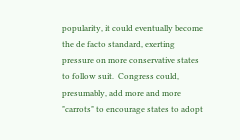popularity, it could eventually become the de facto standard, exerting pressure on more conservative states to follow suit.  Congress could, presumably, add more and more "carrots" to encourage states to adopt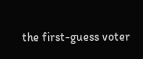the first-guess voter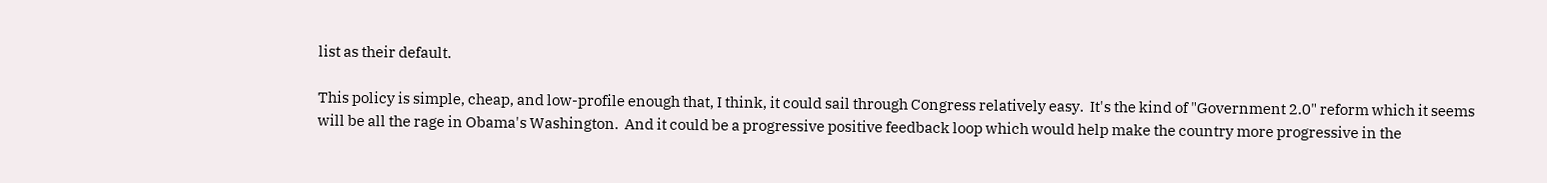list as their default.

This policy is simple, cheap, and low-profile enough that, I think, it could sail through Congress relatively easy.  It's the kind of "Government 2.0" reform which it seems will be all the rage in Obama's Washington.  And it could be a progressive positive feedback loop which would help make the country more progressive in the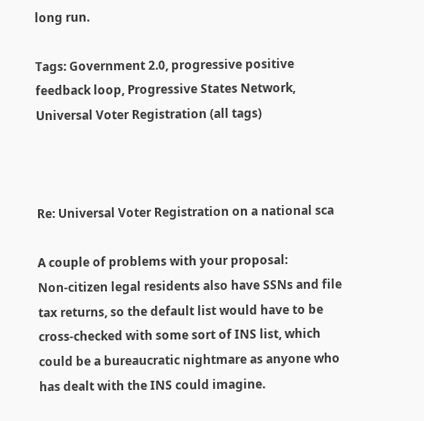long run.

Tags: Government 2.0, progressive positive feedback loop, Progressive States Network, Universal Voter Registration (all tags)



Re: Universal Voter Registration on a national sca

A couple of problems with your proposal:
Non-citizen legal residents also have SSNs and file tax returns, so the default list would have to be cross-checked with some sort of INS list, which could be a bureaucratic nightmare as anyone who has dealt with the INS could imagine.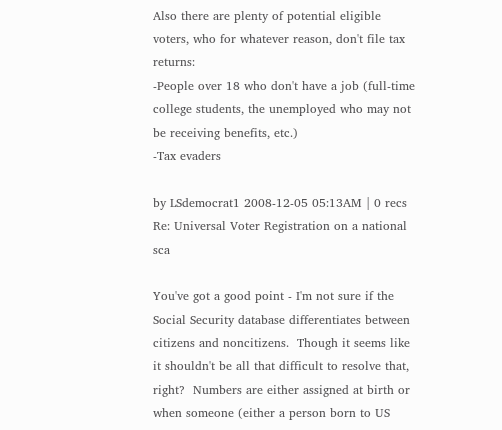Also there are plenty of potential eligible voters, who for whatever reason, don't file tax returns:
-People over 18 who don't have a job (full-time college students, the unemployed who may not be receiving benefits, etc.)
-Tax evaders

by LSdemocrat1 2008-12-05 05:13AM | 0 recs
Re: Universal Voter Registration on a national sca

You've got a good point - I'm not sure if the Social Security database differentiates between citizens and noncitizens.  Though it seems like it shouldn't be all that difficult to resolve that, right?  Numbers are either assigned at birth or when someone (either a person born to US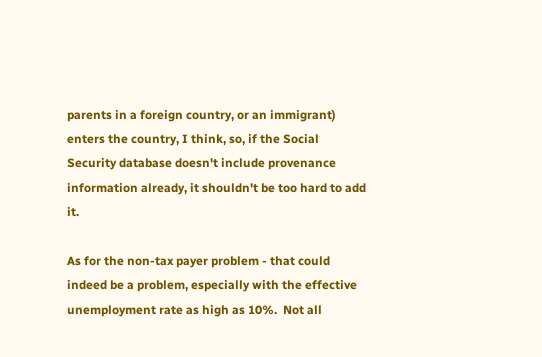parents in a foreign country, or an immigrant) enters the country, I think, so, if the Social Security database doesn't include provenance information already, it shouldn't be too hard to add it.

As for the non-tax payer problem - that could indeed be a problem, especially with the effective unemployment rate as high as 10%.  Not all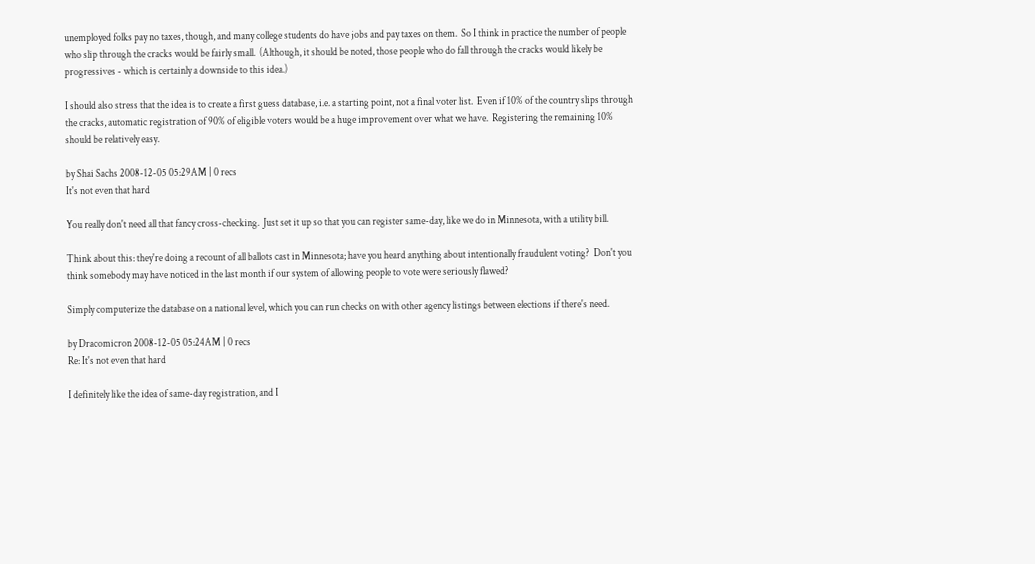unemployed folks pay no taxes, though, and many college students do have jobs and pay taxes on them.  So I think in practice the number of people who slip through the cracks would be fairly small.  (Although, it should be noted, those people who do fall through the cracks would likely be progressives - which is certainly a downside to this idea.)

I should also stress that the idea is to create a first guess database, i.e. a starting point, not a final voter list.  Even if 10% of the country slips through the cracks, automatic registration of 90% of eligible voters would be a huge improvement over what we have.  Registering the remaining 10% should be relatively easy.

by Shai Sachs 2008-12-05 05:29AM | 0 recs
It's not even that hard

You really don't need all that fancy cross-checking.  Just set it up so that you can register same-day, like we do in Minnesota, with a utility bill.

Think about this: they're doing a recount of all ballots cast in Minnesota; have you heard anything about intentionally fraudulent voting?  Don't you think somebody may have noticed in the last month if our system of allowing people to vote were seriously flawed?

Simply computerize the database on a national level, which you can run checks on with other agency listings between elections if there's need.

by Dracomicron 2008-12-05 05:24AM | 0 recs
Re: It's not even that hard

I definitely like the idea of same-day registration, and I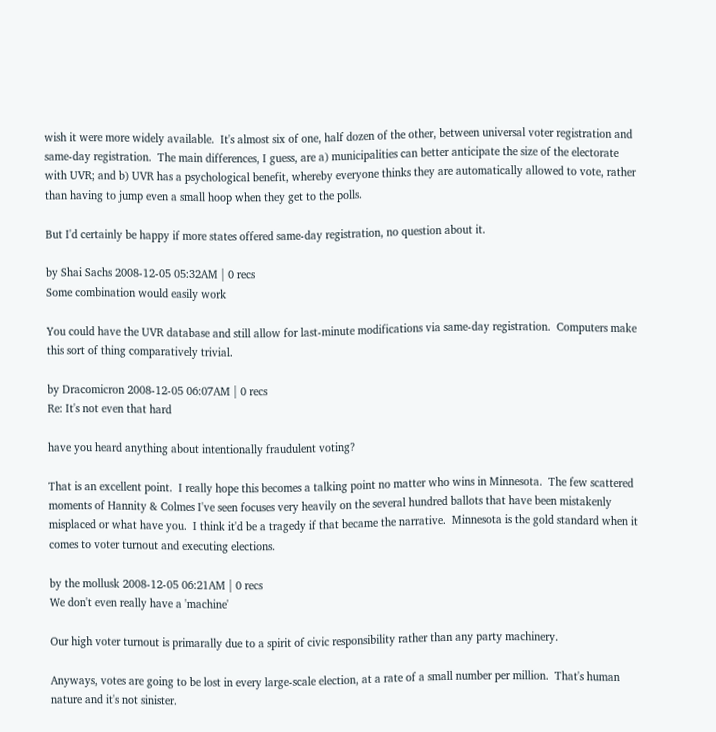wish it were more widely available.  It's almost six of one, half dozen of the other, between universal voter registration and same-day registration.  The main differences, I guess, are a) municipalities can better anticipate the size of the electorate with UVR; and b) UVR has a psychological benefit, whereby everyone thinks they are automatically allowed to vote, rather than having to jump even a small hoop when they get to the polls.

But I'd certainly be happy if more states offered same-day registration, no question about it.

by Shai Sachs 2008-12-05 05:32AM | 0 recs
Some combination would easily work

You could have the UVR database and still allow for last-minute modifications via same-day registration.  Computers make this sort of thing comparatively trivial.

by Dracomicron 2008-12-05 06:07AM | 0 recs
Re: It's not even that hard

have you heard anything about intentionally fraudulent voting?

That is an excellent point.  I really hope this becomes a talking point no matter who wins in Minnesota.  The few scattered moments of Hannity & Colmes I've seen focuses very heavily on the several hundred ballots that have been mistakenly misplaced or what have you.  I think it'd be a tragedy if that became the narrative.  Minnesota is the gold standard when it comes to voter turnout and executing elections.

by the mollusk 2008-12-05 06:21AM | 0 recs
We don't even really have a 'machine'

Our high voter turnout is primarally due to a spirit of civic responsibility rather than any party machinery.

Anyways, votes are going to be lost in every large-scale election, at a rate of a small number per million.  That's human nature and it's not sinister.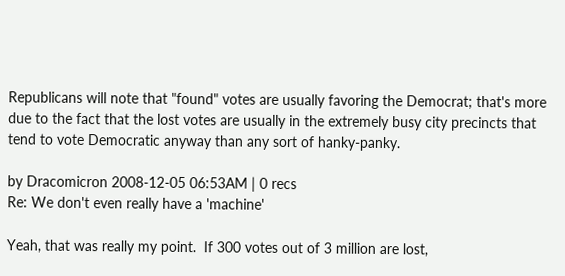Republicans will note that "found" votes are usually favoring the Democrat; that's more due to the fact that the lost votes are usually in the extremely busy city precincts that tend to vote Democratic anyway than any sort of hanky-panky.

by Dracomicron 2008-12-05 06:53AM | 0 recs
Re: We don't even really have a 'machine'

Yeah, that was really my point.  If 300 votes out of 3 million are lost,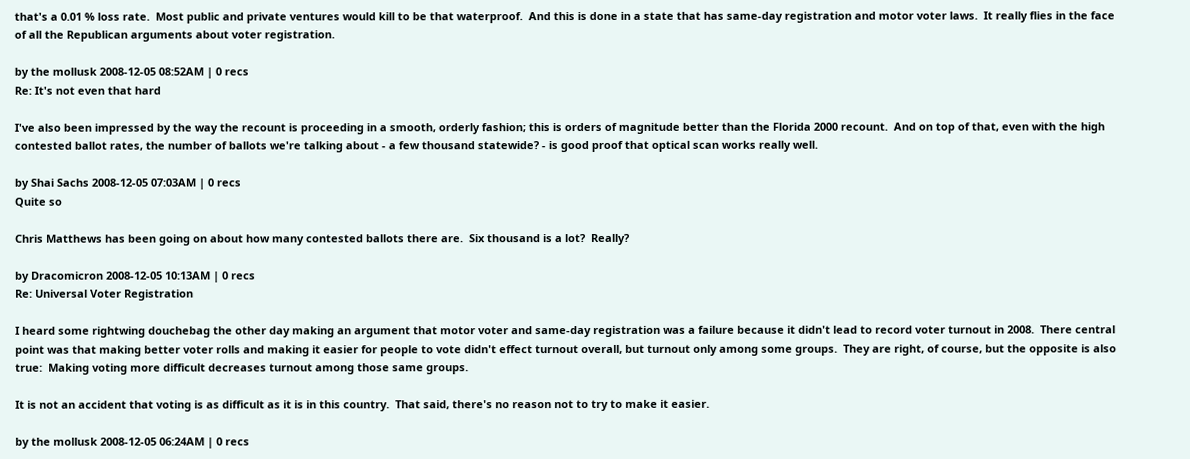that's a 0.01 % loss rate.  Most public and private ventures would kill to be that waterproof.  And this is done in a state that has same-day registration and motor voter laws.  It really flies in the face of all the Republican arguments about voter registration.

by the mollusk 2008-12-05 08:52AM | 0 recs
Re: It's not even that hard

I've also been impressed by the way the recount is proceeding in a smooth, orderly fashion; this is orders of magnitude better than the Florida 2000 recount.  And on top of that, even with the high contested ballot rates, the number of ballots we're talking about - a few thousand statewide? - is good proof that optical scan works really well.

by Shai Sachs 2008-12-05 07:03AM | 0 recs
Quite so

Chris Matthews has been going on about how many contested ballots there are.  Six thousand is a lot?  Really?

by Dracomicron 2008-12-05 10:13AM | 0 recs
Re: Universal Voter Registration

I heard some rightwing douchebag the other day making an argument that motor voter and same-day registration was a failure because it didn't lead to record voter turnout in 2008.  There central point was that making better voter rolls and making it easier for people to vote didn't effect turnout overall, but turnout only among some groups.  They are right, of course, but the opposite is also true:  Making voting more difficult decreases turnout among those same groups.

It is not an accident that voting is as difficult as it is in this country.  That said, there's no reason not to try to make it easier.

by the mollusk 2008-12-05 06:24AM | 0 recs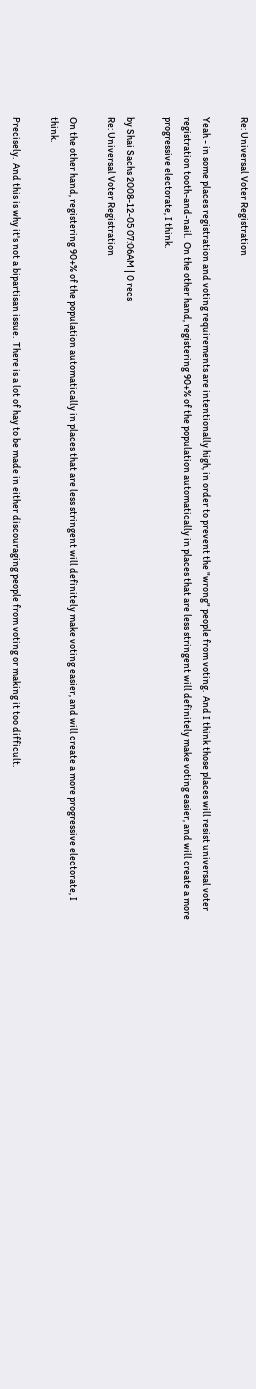Re: Universal Voter Registration

Yeah - in some places registration and voting requirements are intentionally high, in order to prevent the "wrong" people from voting.  And I think those places will resist universal voter registration tooth-and-nail.  On the other hand, registering 90+% of the population automatically in places that are less stringent will definitely make voting easier, and will create a more progressive electorate, I think.

by Shai Sachs 2008-12-05 07:06AM | 0 recs
Re: Universal Voter Registration

On the other hand, registering 90+% of the population automatically in places that are less stringent will definitely make voting easier, and will create a more progressive electorate, I think.

Precisely.  And this is why it's not a bipartisan issue.  There is a lot of hay to be made in either discouraging people from voting or making it too difficult.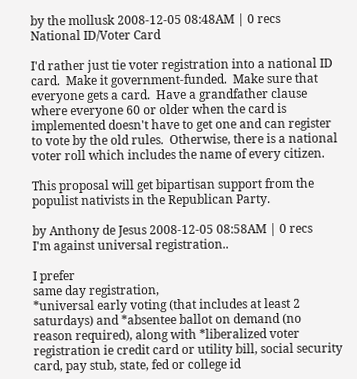by the mollusk 2008-12-05 08:48AM | 0 recs
National ID/Voter Card

I'd rather just tie voter registration into a national ID card.  Make it government-funded.  Make sure that everyone gets a card.  Have a grandfather clause where everyone 60 or older when the card is implemented doesn't have to get one and can register to vote by the old rules.  Otherwise, there is a national voter roll which includes the name of every citizen.

This proposal will get bipartisan support from the populist nativists in the Republican Party.

by Anthony de Jesus 2008-12-05 08:58AM | 0 recs
I'm against universal registration..

I prefer
same day registration,
*universal early voting (that includes at least 2 saturdays) and *absentee ballot on demand (no reason required), along with *liberalized voter registration ie credit card or utility bill, social security card, pay stub, state, fed or college id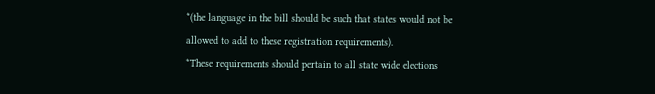*(the language in the bill should be such that states would not be allowed to add to these registration requirements).
*These requirements should pertain to all state wide elections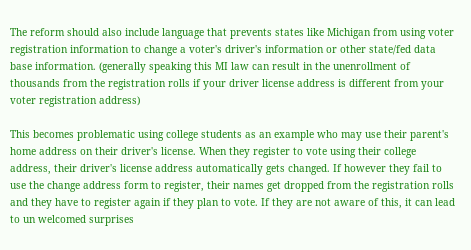The reform should also include language that prevents states like Michigan from using voter registration information to change a voter's driver's information or other state/fed data base information. (generally speaking this MI law can result in the unenrollment of thousands from the registration rolls if your driver license address is different from your voter registration address)

This becomes problematic using college students as an example who may use their parent's home address on their driver's license. When they register to vote using their college address, their driver's license address automatically gets changed. If however they fail to use the change address form to register, their names get dropped from the registration rolls and they have to register again if they plan to vote. If they are not aware of this, it can lead to un welcomed surprises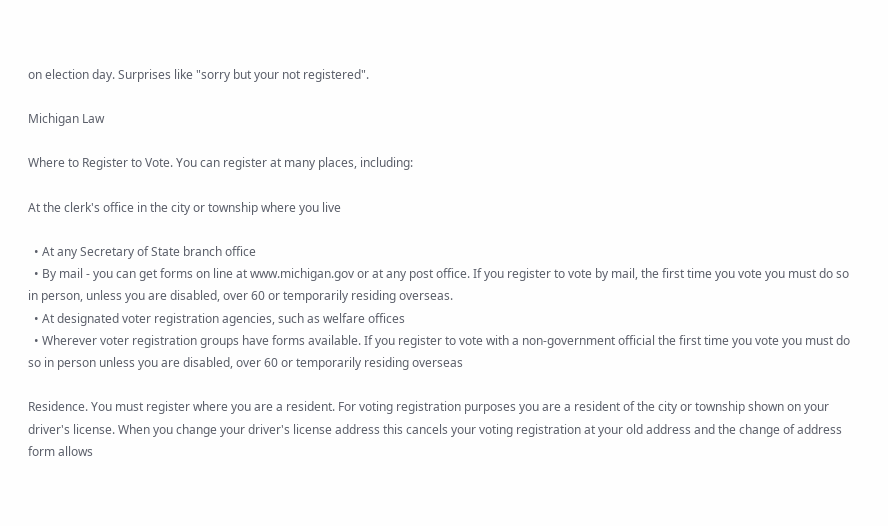on election day. Surprises like "sorry but your not registered".

Michigan Law

Where to Register to Vote. You can register at many places, including:

At the clerk's office in the city or township where you live

  • At any Secretary of State branch office
  • By mail - you can get forms on line at www.michigan.gov or at any post office. If you register to vote by mail, the first time you vote you must do so in person, unless you are disabled, over 60 or temporarily residing overseas.
  • At designated voter registration agencies, such as welfare offices
  • Wherever voter registration groups have forms available. If you register to vote with a non-government official the first time you vote you must do so in person unless you are disabled, over 60 or temporarily residing overseas

Residence. You must register where you are a resident. For voting registration purposes you are a resident of the city or township shown on your driver's license. When you change your driver's license address this cancels your voting registration at your old address and the change of address form allows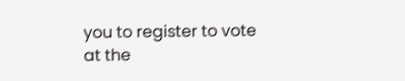you to register to vote at the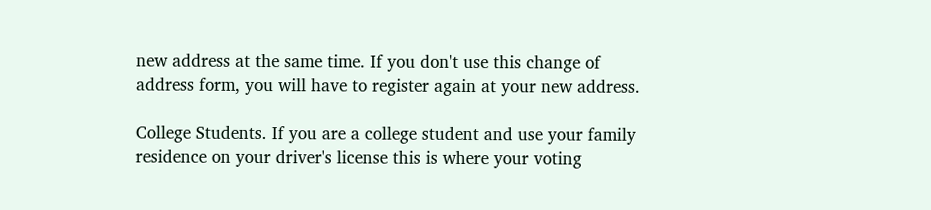new address at the same time. If you don't use this change of address form, you will have to register again at your new address.

College Students. If you are a college student and use your family residence on your driver's license this is where your voting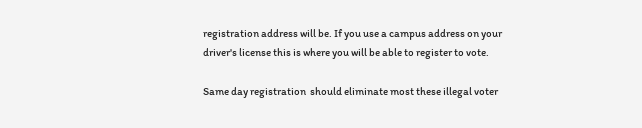registration address will be. If you use a campus address on your driver's license this is where you will be able to register to vote.

Same day registration  should eliminate most these illegal voter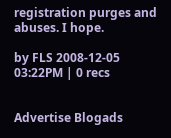registration purges and abuses. I hope.

by FLS 2008-12-05 03:22PM | 0 recs


Advertise Blogads